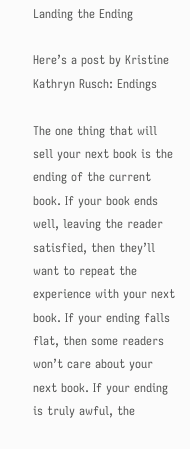Landing the Ending

Here’s a post by Kristine Kathryn Rusch: Endings

The one thing that will sell your next book is the ending of the current book. If your book ends well, leaving the reader satisfied, then they’ll want to repeat the experience with your next book. If your ending falls flat, then some readers won’t care about your next book. If your ending is truly awful, the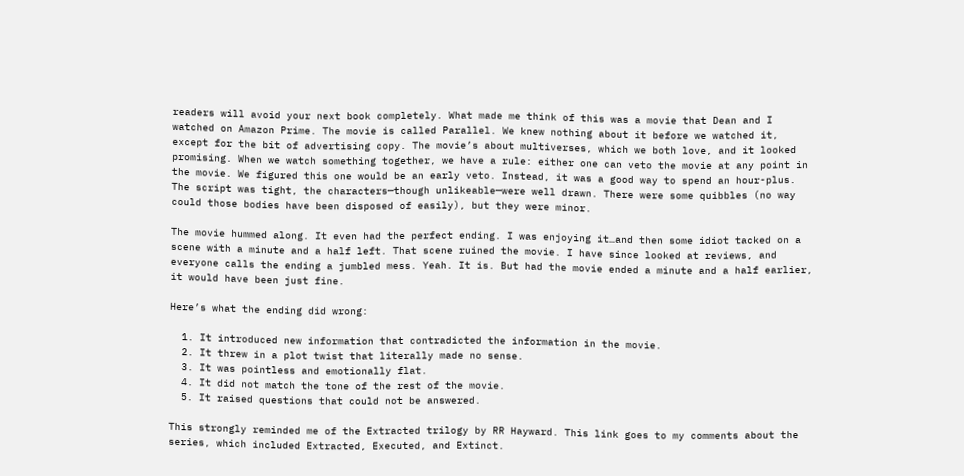readers will avoid your next book completely. What made me think of this was a movie that Dean and I watched on Amazon Prime. The movie is called Parallel. We knew nothing about it before we watched it, except for the bit of advertising copy. The movie’s about multiverses, which we both love, and it looked promising. When we watch something together, we have a rule: either one can veto the movie at any point in the movie. We figured this one would be an early veto. Instead, it was a good way to spend an hour-plus. The script was tight, the characters—though unlikeable—were well drawn. There were some quibbles (no way could those bodies have been disposed of easily), but they were minor.

The movie hummed along. It even had the perfect ending. I was enjoying it…and then some idiot tacked on a scene with a minute and a half left. That scene ruined the movie. I have since looked at reviews, and everyone calls the ending a jumbled mess. Yeah. It is. But had the movie ended a minute and a half earlier, it would have been just fine.

Here’s what the ending did wrong:

  1. It introduced new information that contradicted the information in the movie.
  2. It threw in a plot twist that literally made no sense.
  3. It was pointless and emotionally flat.
  4. It did not match the tone of the rest of the movie.
  5. It raised questions that could not be answered.

This strongly reminded me of the Extracted trilogy by RR Hayward. This link goes to my comments about the series, which included Extracted, Executed, and Extinct.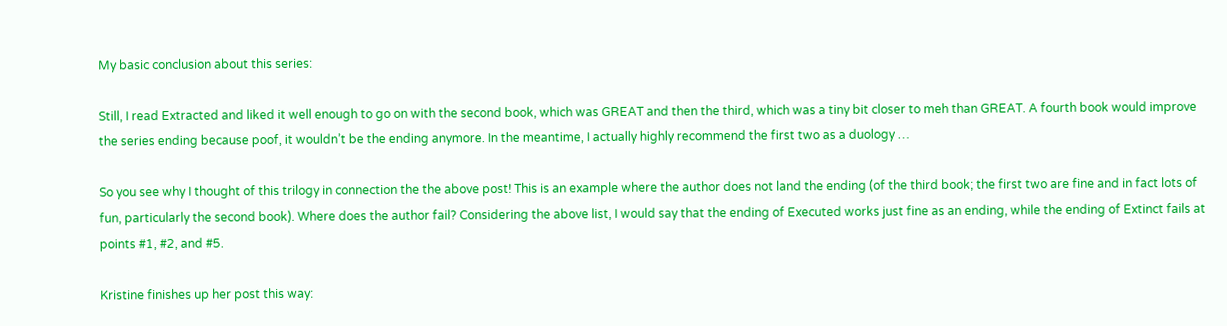My basic conclusion about this series:

Still, I read Extracted and liked it well enough to go on with the second book, which was GREAT and then the third, which was a tiny bit closer to meh than GREAT. A fourth book would improve the series ending because poof, it wouldn’t be the ending anymore. In the meantime, I actually highly recommend the first two as a duology …

So you see why I thought of this trilogy in connection the the above post! This is an example where the author does not land the ending (of the third book; the first two are fine and in fact lots of fun, particularly the second book). Where does the author fail? Considering the above list, I would say that the ending of Executed works just fine as an ending, while the ending of Extinct fails at points #1, #2, and #5.

Kristine finishes up her post this way: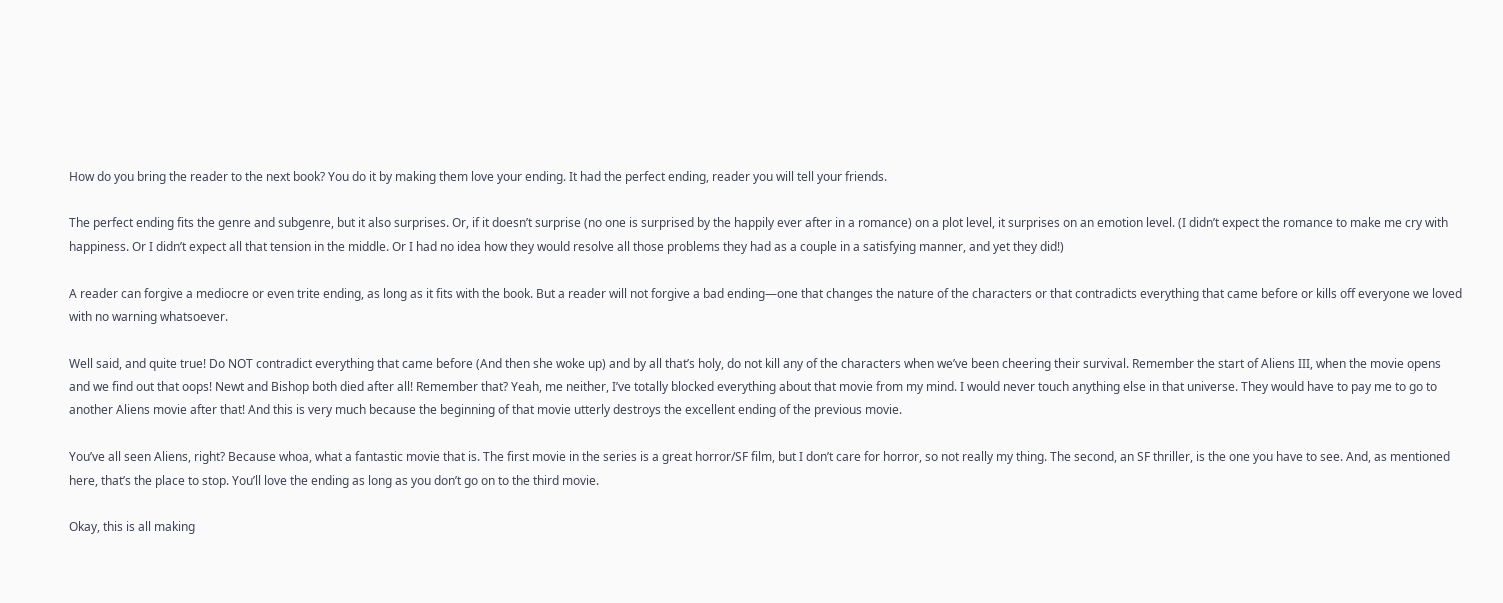How do you bring the reader to the next book? You do it by making them love your ending. It had the perfect ending, reader you will tell your friends.

The perfect ending fits the genre and subgenre, but it also surprises. Or, if it doesn’t surprise (no one is surprised by the happily ever after in a romance) on a plot level, it surprises on an emotion level. (I didn’t expect the romance to make me cry with happiness. Or I didn’t expect all that tension in the middle. Or I had no idea how they would resolve all those problems they had as a couple in a satisfying manner, and yet they did!)

A reader can forgive a mediocre or even trite ending, as long as it fits with the book. But a reader will not forgive a bad ending—one that changes the nature of the characters or that contradicts everything that came before or kills off everyone we loved with no warning whatsoever.

Well said, and quite true! Do NOT contradict everything that came before (And then she woke up) and by all that’s holy, do not kill any of the characters when we’ve been cheering their survival. Remember the start of Aliens III, when the movie opens and we find out that oops! Newt and Bishop both died after all! Remember that? Yeah, me neither, I’ve totally blocked everything about that movie from my mind. I would never touch anything else in that universe. They would have to pay me to go to another Aliens movie after that! And this is very much because the beginning of that movie utterly destroys the excellent ending of the previous movie.

You’ve all seen Aliens, right? Because whoa, what a fantastic movie that is. The first movie in the series is a great horror/SF film, but I don’t care for horror, so not really my thing. The second, an SF thriller, is the one you have to see. And, as mentioned here, that’s the place to stop. You’ll love the ending as long as you don’t go on to the third movie.

Okay, this is all making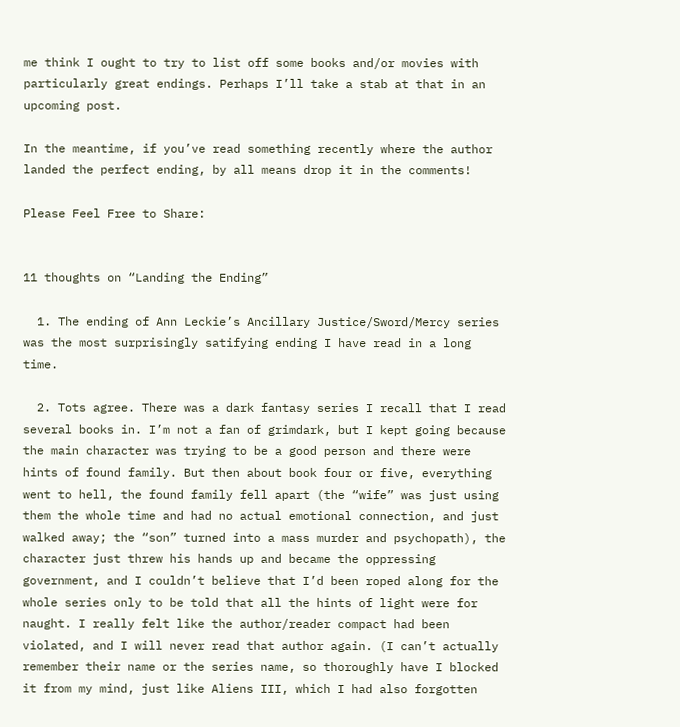me think I ought to try to list off some books and/or movies with particularly great endings. Perhaps I’ll take a stab at that in an upcoming post.

In the meantime, if you’ve read something recently where the author landed the perfect ending, by all means drop it in the comments!

Please Feel Free to Share:


11 thoughts on “Landing the Ending”

  1. The ending of Ann Leckie’s Ancillary Justice/Sword/Mercy series was the most surprisingly satifying ending I have read in a long time.

  2. Tots agree. There was a dark fantasy series I recall that I read several books in. I’m not a fan of grimdark, but I kept going because the main character was trying to be a good person and there were hints of found family. But then about book four or five, everything went to hell, the found family fell apart (the “wife” was just using them the whole time and had no actual emotional connection, and just walked away; the “son” turned into a mass murder and psychopath), the character just threw his hands up and became the oppressing government, and I couldn’t believe that I’d been roped along for the whole series only to be told that all the hints of light were for naught. I really felt like the author/reader compact had been violated, and I will never read that author again. (I can’t actually remember their name or the series name, so thoroughly have I blocked it from my mind, just like Aliens III, which I had also forgotten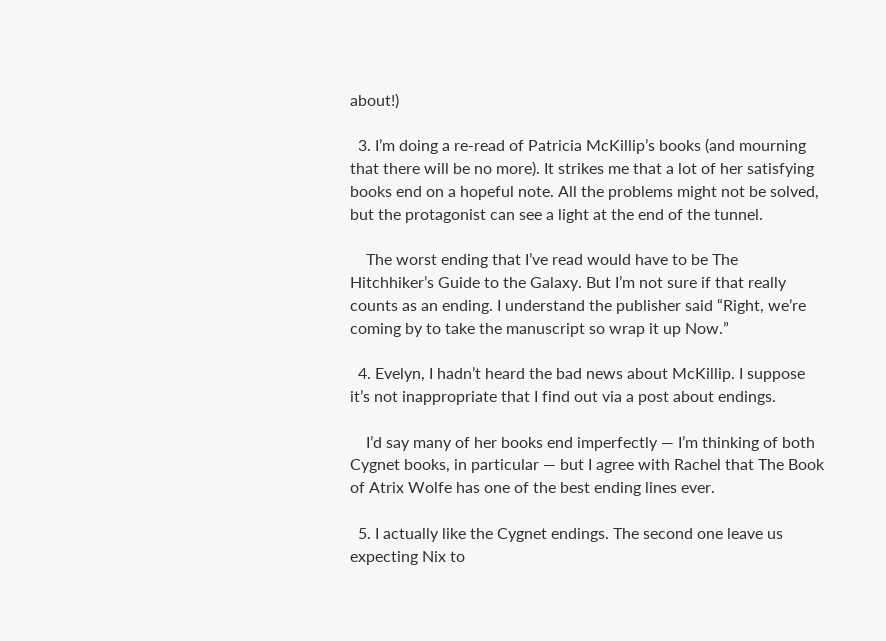about!)

  3. I’m doing a re-read of Patricia McKillip’s books (and mourning that there will be no more). It strikes me that a lot of her satisfying books end on a hopeful note. All the problems might not be solved, but the protagonist can see a light at the end of the tunnel.

    The worst ending that I’ve read would have to be The Hitchhiker’s Guide to the Galaxy. But I’m not sure if that really counts as an ending. I understand the publisher said “Right, we’re coming by to take the manuscript so wrap it up Now.”

  4. Evelyn, I hadn’t heard the bad news about McKillip. I suppose it’s not inappropriate that I find out via a post about endings.

    I’d say many of her books end imperfectly — I’m thinking of both Cygnet books, in particular — but I agree with Rachel that The Book of Atrix Wolfe has one of the best ending lines ever.

  5. I actually like the Cygnet endings. The second one leave us expecting Nix to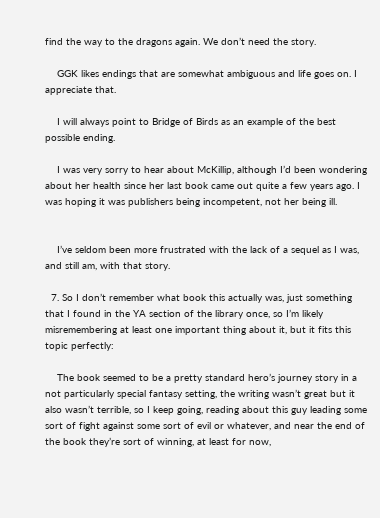find the way to the dragons again. We don’t need the story.

    GGK likes endings that are somewhat ambiguous and life goes on. I appreciate that.

    I will always point to Bridge of Birds as an example of the best possible ending.

    I was very sorry to hear about McKillip, although I’d been wondering about her health since her last book came out quite a few years ago. I was hoping it was publishers being incompetent, not her being ill.


    I’ve seldom been more frustrated with the lack of a sequel as I was, and still am, with that story.

  7. So I don’t remember what book this actually was, just something that I found in the YA section of the library once, so I’m likely misremembering at least one important thing about it, but it fits this topic perfectly:

    The book seemed to be a pretty standard hero’s journey story in a not particularly special fantasy setting, the writing wasn’t great but it also wasn’t terrible, so I keep going, reading about this guy leading some sort of fight against some sort of evil or whatever, and near the end of the book they’re sort of winning, at least for now,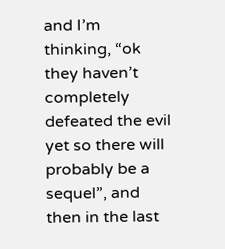and I’m thinking, “ok they haven’t completely defeated the evil yet so there will probably be a sequel”, and then in the last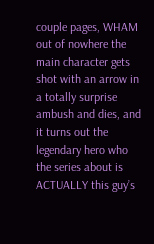couple pages, WHAM out of nowhere the main character gets shot with an arrow in a totally surprise ambush and dies, and it turns out the legendary hero who the series about is ACTUALLY this guy’s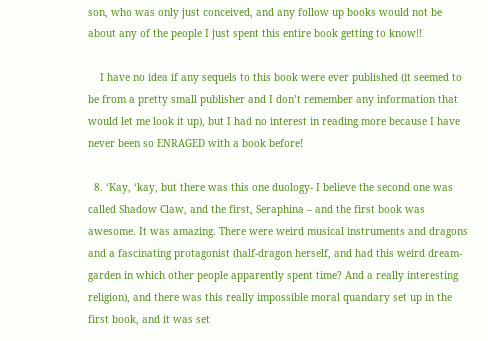son, who was only just conceived, and any follow up books would not be about any of the people I just spent this entire book getting to know!!

    I have no idea if any sequels to this book were ever published (it seemed to be from a pretty small publisher and I don’t remember any information that would let me look it up), but I had no interest in reading more because I have never been so ENRAGED with a book before!

  8. ‘Kay, ‘kay, but there was this one duology- I believe the second one was called Shadow Claw, and the first, Seraphina – and the first book was awesome. It was amazing. There were weird musical instruments and dragons and a fascinating protagonist (half-dragon herself, and had this weird dream-garden in which other people apparently spent time? And a really interesting religion), and there was this really impossible moral quandary set up in the first book, and it was set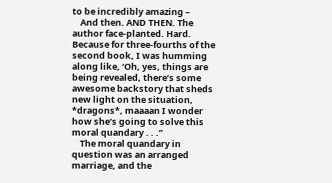to be incredibly amazing –
    And then. AND THEN. The author face-planted. Hard. Because for three-fourths of the second book, I was humming along like, ‘Oh, yes, things are being revealed, there’s some awesome backstory that sheds new light on the situation, *dragons*, maaaan I wonder how she’s going to solve this moral quandary . . .”
    The moral quandary in question was an arranged marriage, and the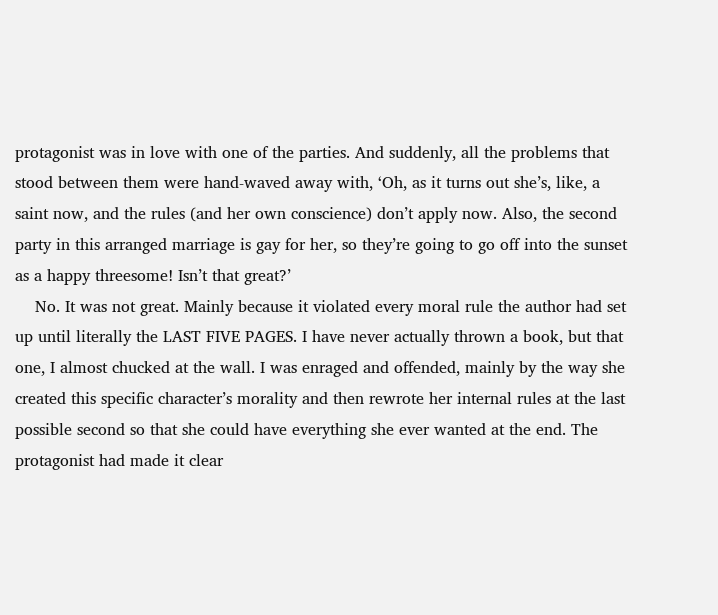protagonist was in love with one of the parties. And suddenly, all the problems that stood between them were hand-waved away with, ‘Oh, as it turns out she’s, like, a saint now, and the rules (and her own conscience) don’t apply now. Also, the second party in this arranged marriage is gay for her, so they’re going to go off into the sunset as a happy threesome! Isn’t that great?’
    No. It was not great. Mainly because it violated every moral rule the author had set up until literally the LAST FIVE PAGES. I have never actually thrown a book, but that one, I almost chucked at the wall. I was enraged and offended, mainly by the way she created this specific character’s morality and then rewrote her internal rules at the last possible second so that she could have everything she ever wanted at the end. The protagonist had made it clear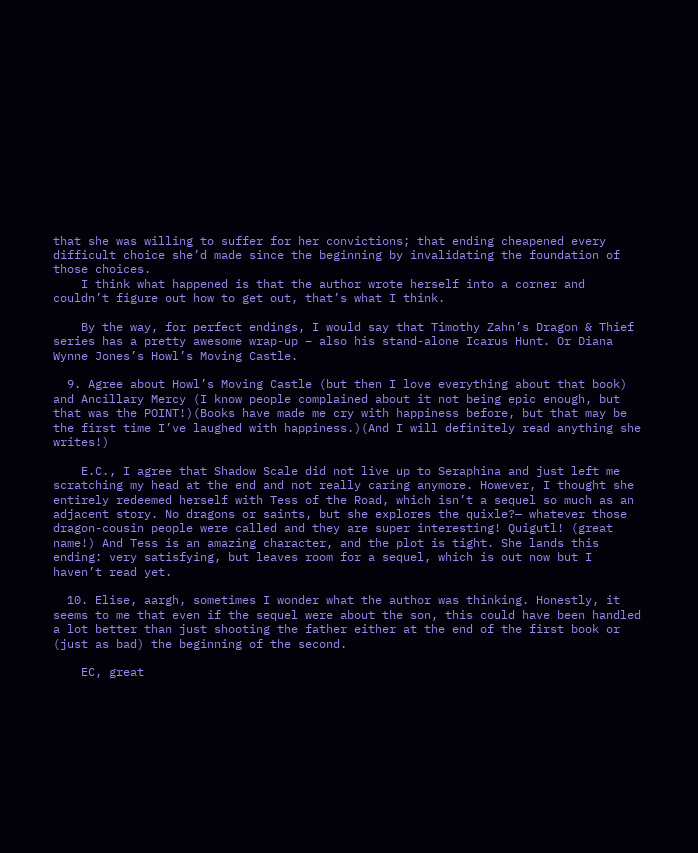that she was willing to suffer for her convictions; that ending cheapened every difficult choice she’d made since the beginning by invalidating the foundation of those choices.
    I think what happened is that the author wrote herself into a corner and couldn’t figure out how to get out, that’s what I think.

    By the way, for perfect endings, I would say that Timothy Zahn’s Dragon & Thief series has a pretty awesome wrap-up – also his stand-alone Icarus Hunt. Or Diana Wynne Jones’s Howl’s Moving Castle.

  9. Agree about Howl’s Moving Castle (but then I love everything about that book) and Ancillary Mercy (I know people complained about it not being epic enough, but that was the POINT!)(Books have made me cry with happiness before, but that may be the first time I’ve laughed with happiness.)(And I will definitely read anything she writes!)

    E.C., I agree that Shadow Scale did not live up to Seraphina and just left me scratching my head at the end and not really caring anymore. However, I thought she entirely redeemed herself with Tess of the Road, which isn’t a sequel so much as an adjacent story. No dragons or saints, but she explores the quixle?— whatever those dragon-cousin people were called and they are super interesting! Quigutl! (great name!) And Tess is an amazing character, and the plot is tight. She lands this ending: very satisfying, but leaves room for a sequel, which is out now but I haven’t read yet.

  10. Elise, aargh, sometimes I wonder what the author was thinking. Honestly, it seems to me that even if the sequel were about the son, this could have been handled a lot better than just shooting the father either at the end of the first book or (just as bad) the beginning of the second.

    EC, great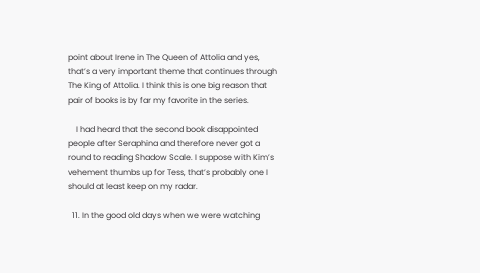point about Irene in The Queen of Attolia and yes, that’s a very important theme that continues through The King of Attolia. I think this is one big reason that pair of books is by far my favorite in the series.

    I had heard that the second book disappointed people after Seraphina and therefore never got a round to reading Shadow Scale. I suppose with Kim’s vehement thumbs up for Tess, that’s probably one I should at least keep on my radar.

  11. In the good old days when we were watching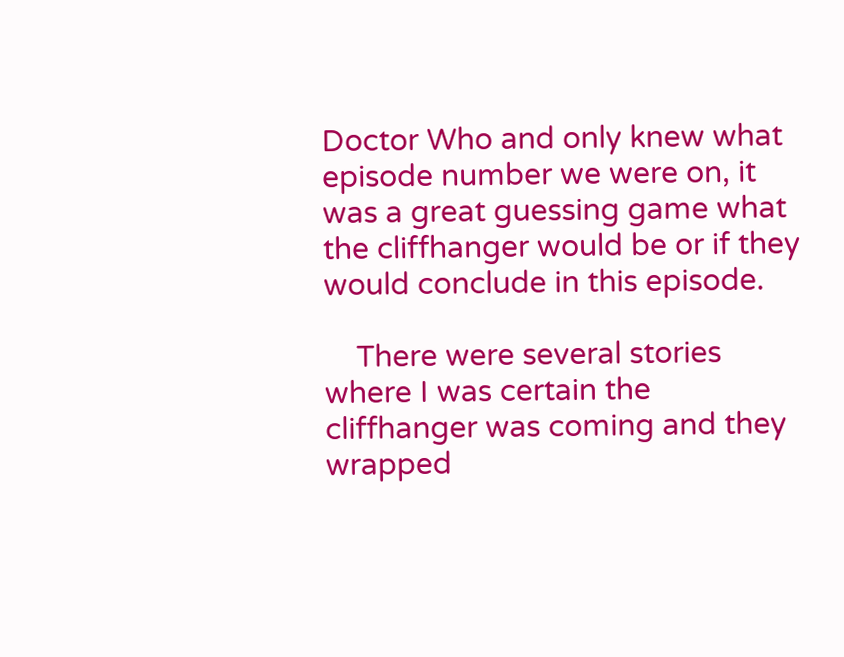Doctor Who and only knew what episode number we were on, it was a great guessing game what the cliffhanger would be or if they would conclude in this episode.

    There were several stories where I was certain the cliffhanger was coming and they wrapped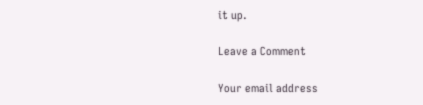it up.

Leave a Comment

Your email address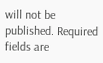will not be published. Required fields are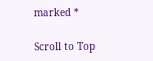marked *

Scroll to Top